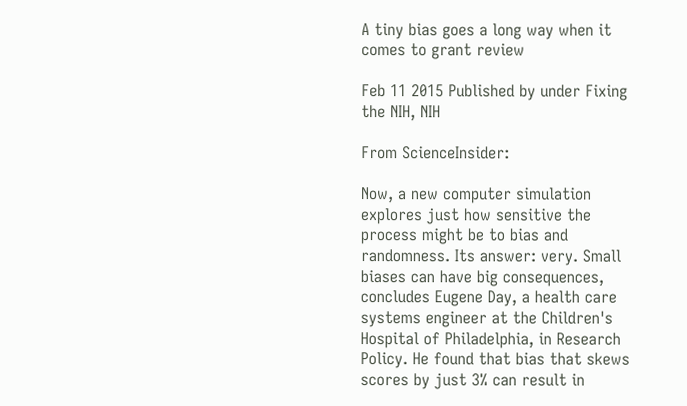A tiny bias goes a long way when it comes to grant review

Feb 11 2015 Published by under Fixing the NIH, NIH

From ScienceInsider:

Now, a new computer simulation explores just how sensitive the process might be to bias and randomness. Its answer: very. Small biases can have big consequences, concludes Eugene Day, a health care systems engineer at the Children's Hospital of Philadelphia, in Research Policy. He found that bias that skews scores by just 3% can result in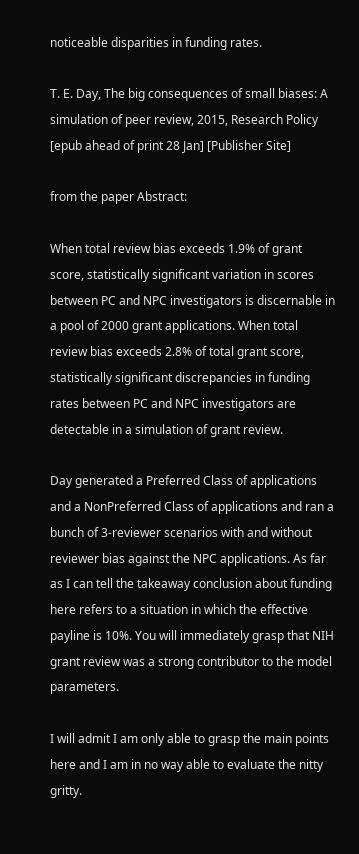noticeable disparities in funding rates.

T. E. Day, The big consequences of small biases: A simulation of peer review, 2015, Research Policy [epub ahead of print 28 Jan] [Publisher Site]

from the paper Abstract:

When total review bias exceeds 1.9% of grant score, statistically significant variation in scores between PC and NPC investigators is discernable in a pool of 2000 grant applications. When total review bias exceeds 2.8% of total grant score, statistically significant discrepancies in funding rates between PC and NPC investigators are detectable in a simulation of grant review.

Day generated a Preferred Class of applications and a NonPreferred Class of applications and ran a bunch of 3-reviewer scenarios with and without reviewer bias against the NPC applications. As far as I can tell the takeaway conclusion about funding here refers to a situation in which the effective payline is 10%. You will immediately grasp that NIH grant review was a strong contributor to the model parameters.

I will admit I am only able to grasp the main points here and I am in no way able to evaluate the nitty gritty.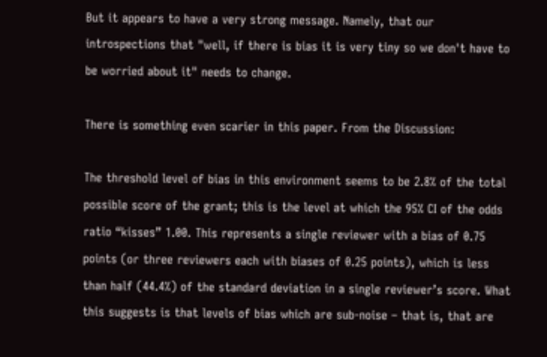But it appears to have a very strong message. Namely, that our introspections that "well, if there is bias it is very tiny so we don't have to be worried about it" needs to change.

There is something even scarier in this paper. From the Discussion:

The threshold level of bias in this environment seems to be 2.8% of the total possible score of the grant; this is the level at which the 95% CI of the odds ratio “kisses” 1.00. This represents a single reviewer with a bias of 0.75 points (or three reviewers each with biases of 0.25 points), which is less than half (44.4%) of the standard deviation in a single reviewer’s score. What this suggests is that levels of bias which are sub-noise – that is, that are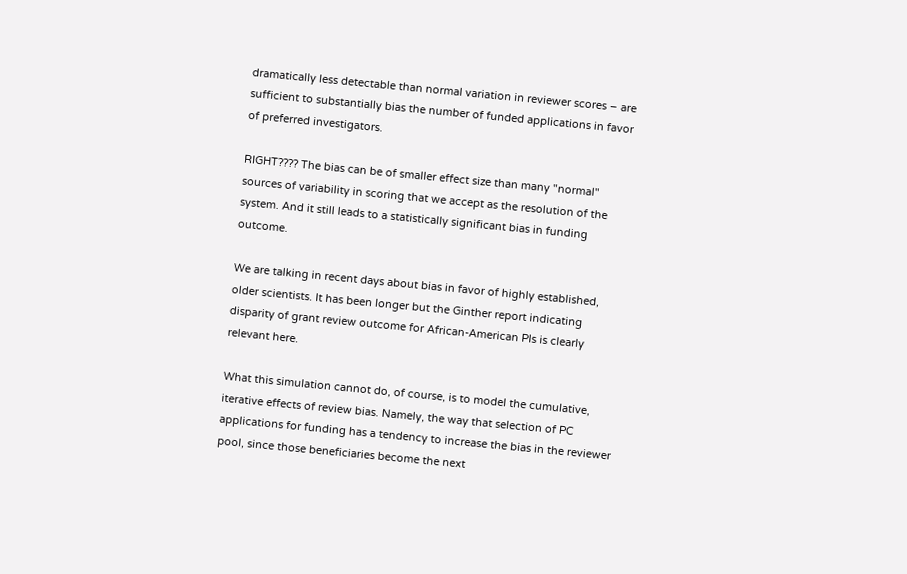dramatically less detectable than normal variation in reviewer scores – are sufficient to substantially bias the number of funded applications in favor of preferred investigators.

RIGHT???? The bias can be of smaller effect size than many "normal" sources of variability in scoring that we accept as the resolution of the system. And it still leads to a statistically significant bias in funding outcome.

We are talking in recent days about bias in favor of highly established, older scientists. It has been longer but the Ginther report indicating disparity of grant review outcome for African-American PIs is clearly relevant here.

What this simulation cannot do, of course, is to model the cumulative, iterative effects of review bias. Namely, the way that selection of PC applications for funding has a tendency to increase the bias in the reviewer pool, since those beneficiaries become the next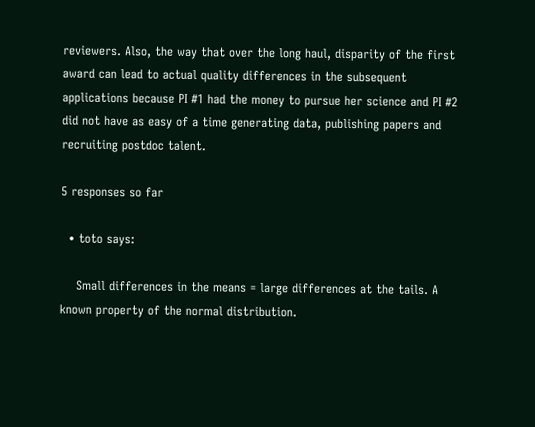reviewers. Also, the way that over the long haul, disparity of the first award can lead to actual quality differences in the subsequent applications because PI #1 had the money to pursue her science and PI #2 did not have as easy of a time generating data, publishing papers and recruiting postdoc talent.

5 responses so far

  • toto says:

    Small differences in the means = large differences at the tails. A known property of the normal distribution.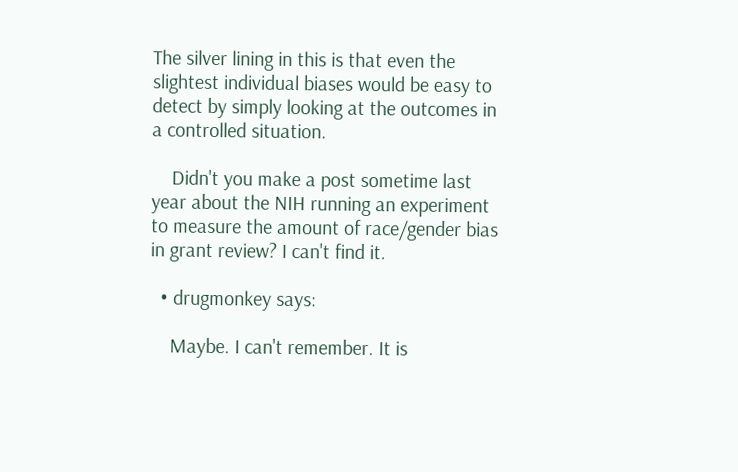The silver lining in this is that even the slightest individual biases would be easy to detect by simply looking at the outcomes in a controlled situation.

    Didn't you make a post sometime last year about the NIH running an experiment to measure the amount of race/gender bias in grant review? I can't find it.

  • drugmonkey says:

    Maybe. I can't remember. It is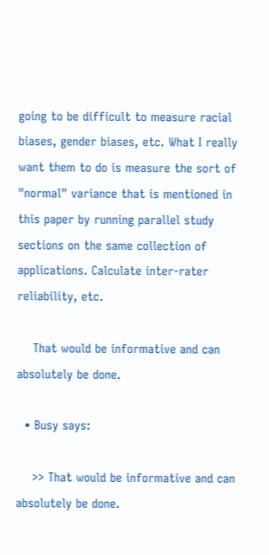going to be difficult to measure racial biases, gender biases, etc. What I really want them to do is measure the sort of "normal" variance that is mentioned in this paper by running parallel study sections on the same collection of applications. Calculate inter-rater reliability, etc.

    That would be informative and can absolutely be done.

  • Busy says:

    >> That would be informative and can absolutely be done.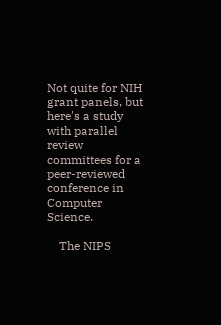Not quite for NIH grant panels, but here's a study with parallel review committees for a peer-reviewed conference in Computer Science.

    The NIPS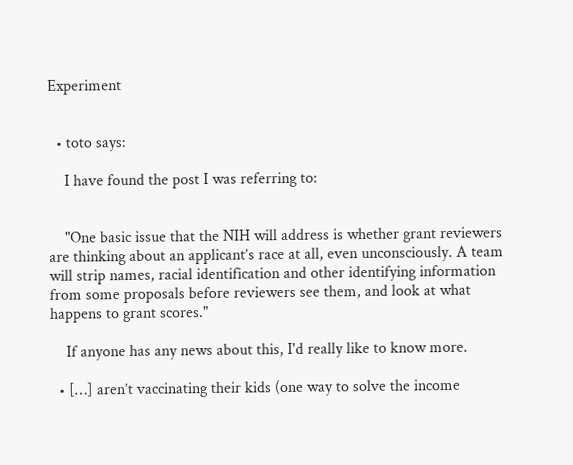Experiment


  • toto says:

    I have found the post I was referring to:


    "One basic issue that the NIH will address is whether grant reviewers are thinking about an applicant’s race at all, even unconsciously. A team will strip names, racial identification and other identifying information from some proposals before reviewers see them, and look at what happens to grant scores."

    If anyone has any news about this, I'd really like to know more.

  • […] aren’t vaccinating their kids (one way to solve the income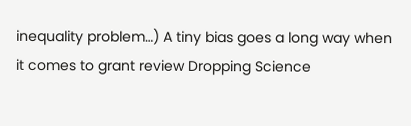inequality problem…) A tiny bias goes a long way when it comes to grant review Dropping Science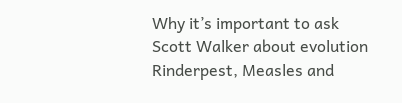Why it’s important to ask Scott Walker about evolution Rinderpest, Measles and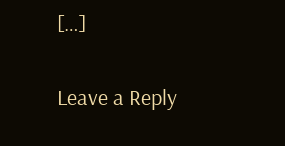[…]

Leave a Reply